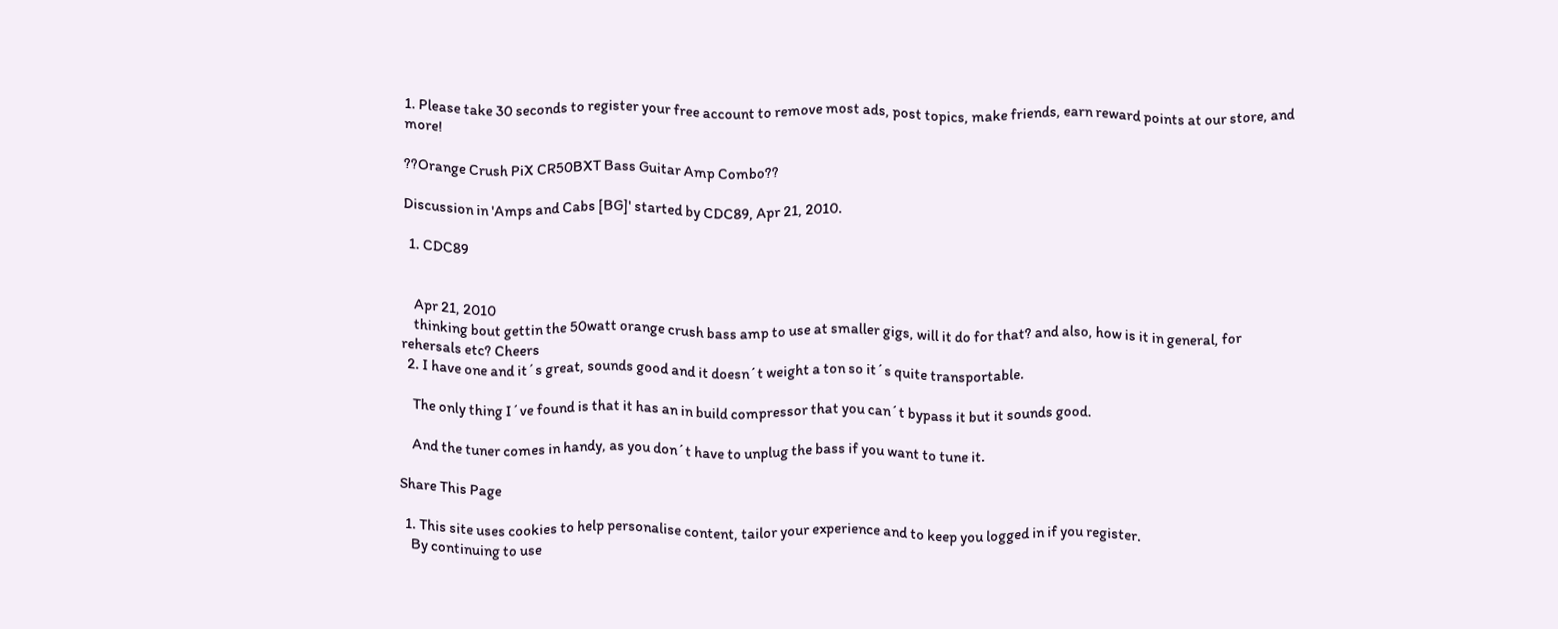1. Please take 30 seconds to register your free account to remove most ads, post topics, make friends, earn reward points at our store, and more!

??Orange Crush PiX CR50BXT Bass Guitar Amp Combo??

Discussion in 'Amps and Cabs [BG]' started by CDC89, Apr 21, 2010.

  1. CDC89


    Apr 21, 2010
    thinking bout gettin the 50watt orange crush bass amp to use at smaller gigs, will it do for that? and also, how is it in general, for rehersals etc? Cheers
  2. I have one and it´s great, sounds good and it doesn´t weight a ton so it´s quite transportable.

    The only thing I´ve found is that it has an in build compressor that you can´t bypass it but it sounds good.

    And the tuner comes in handy, as you don´t have to unplug the bass if you want to tune it.

Share This Page

  1. This site uses cookies to help personalise content, tailor your experience and to keep you logged in if you register.
    By continuing to use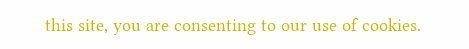this site, you are consenting to our use of cookies.